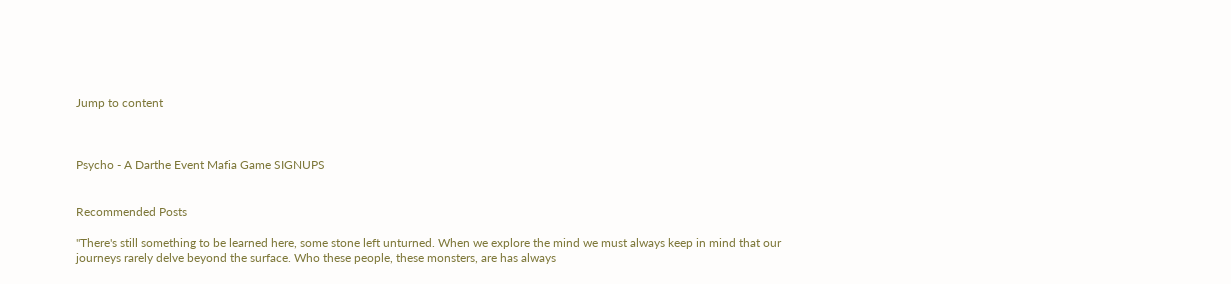Jump to content



Psycho - A Darthe Event Mafia Game SIGNUPS


Recommended Posts

"There's still something to be learned here, some stone left unturned. When we explore the mind we must always keep in mind that our journeys rarely delve beyond the surface. Who these people, these monsters, are has always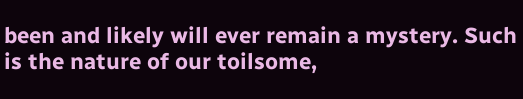been and likely will ever remain a mystery. Such is the nature of our toilsome,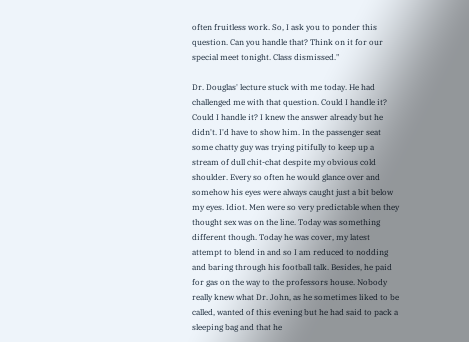often fruitless work. So, I ask you to ponder this question. Can you handle that? Think on it for our special meet tonight. Class dismissed."

Dr. Douglas' lecture stuck with me today. He had challenged me with that question. Could I handle it? Could I handle it? I knew the answer already but he didn't. I'd have to show him. In the passenger seat some chatty guy was trying pitifully to keep up a stream of dull chit-chat despite my obvious cold shoulder. Every so often he would glance over and somehow his eyes were always caught just a bit below my eyes. Idiot. Men were so very predictable when they thought sex was on the line. Today was something different though. Today he was cover, my latest attempt to blend in and so I am reduced to nodding and baring through his football talk. Besides, he paid for gas on the way to the professors house. Nobody really knew what Dr. John, as he sometimes liked to be called, wanted of this evening but he had said to pack a sleeping bag and that he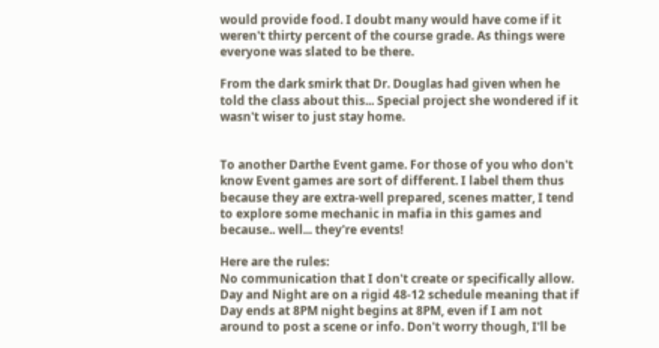would provide food. I doubt many would have come if it weren't thirty percent of the course grade. As things were everyone was slated to be there.

From the dark smirk that Dr. Douglas had given when he told the class about this... Special project she wondered if it wasn't wiser to just stay home.


To another Darthe Event game. For those of you who don't know Event games are sort of different. I label them thus because they are extra-well prepared, scenes matter, I tend to explore some mechanic in mafia in this games and because.. well... they're events!

Here are the rules:
No communication that I don't create or specifically allow.
Day and Night are on a rigid 48-12 schedule meaning that if Day ends at 8PM night begins at 8PM, even if I am not around to post a scene or info. Don't worry though, I'll be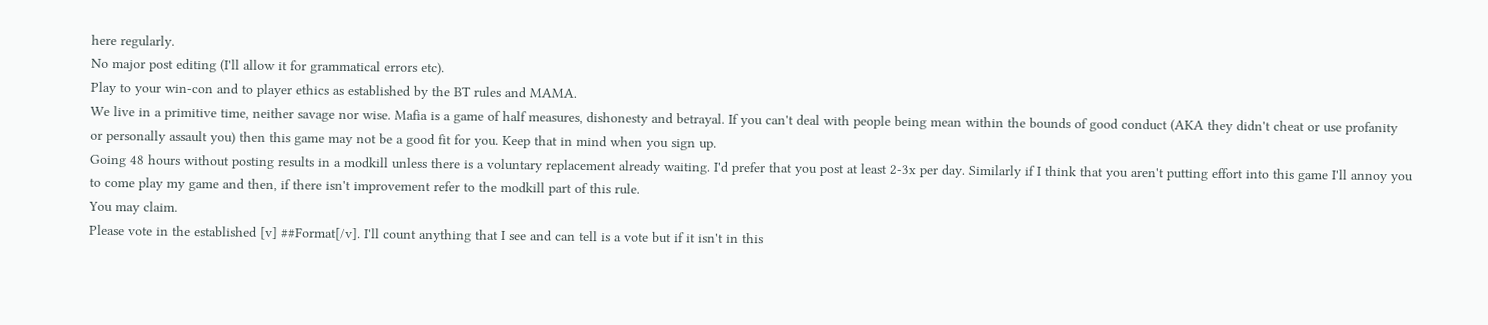here regularly.
No major post editing (I'll allow it for grammatical errors etc).
Play to your win-con and to player ethics as established by the BT rules and MAMA.
We live in a primitive time, neither savage nor wise. Mafia is a game of half measures, dishonesty and betrayal. If you can't deal with people being mean within the bounds of good conduct (AKA they didn't cheat or use profanity or personally assault you) then this game may not be a good fit for you. Keep that in mind when you sign up.
Going 48 hours without posting results in a modkill unless there is a voluntary replacement already waiting. I'd prefer that you post at least 2-3x per day. Similarly if I think that you aren't putting effort into this game I'll annoy you to come play my game and then, if there isn't improvement refer to the modkill part of this rule.
You may claim.
Please vote in the established [v] ##Format[/v]. I'll count anything that I see and can tell is a vote but if it isn't in this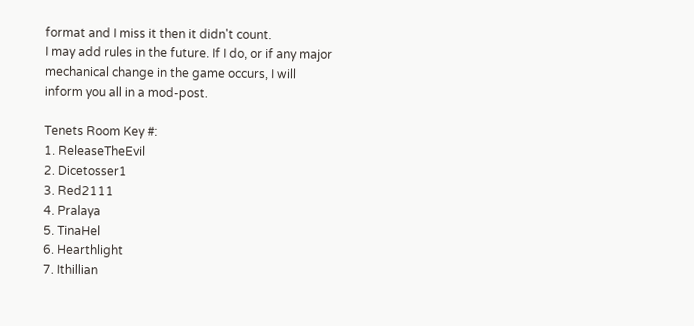format and I miss it then it didn't count.
I may add rules in the future. If I do, or if any major mechanical change in the game occurs, I will inform you all in a mod-post.

Tenets Room Key #:
1. ReleaseTheEvil
2. Dicetosser1
3. Red2111
4. Pralaya
5. TinaHel
6. Hearthlight
7. Ithillian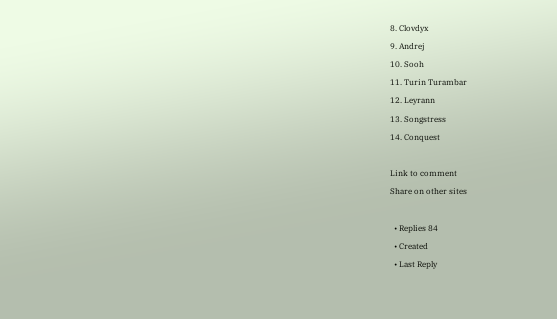8. Clovdyx
9. Andrej
10. Sooh
11. Turin Turambar
12. Leyrann
13. Songstress
14. Conquest

Link to comment
Share on other sites

  • Replies 84
  • Created
  • Last Reply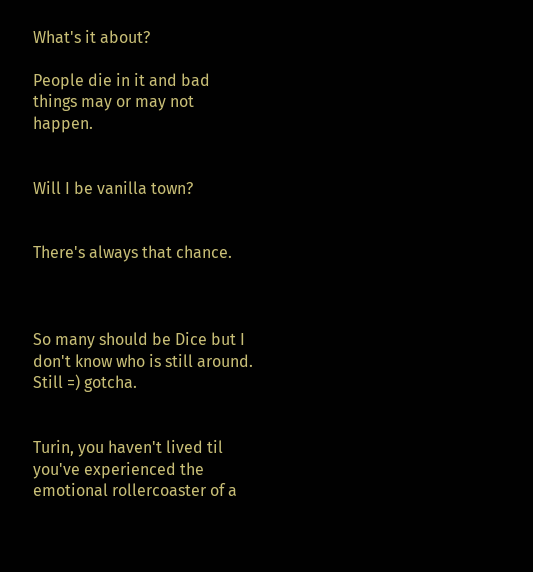What's it about?

People die in it and bad things may or may not happen.


Will I be vanilla town?


There's always that chance.



So many should be Dice but I don't know who is still around.  Still =) gotcha.


Turin, you haven't lived til you've experienced the emotional rollercoaster of a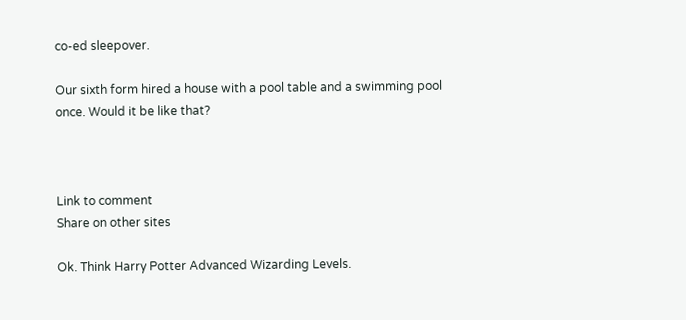co-ed sleepover.

Our sixth form hired a house with a pool table and a swimming pool once. Would it be like that?



Link to comment
Share on other sites

Ok. Think Harry Potter Advanced Wizarding Levels.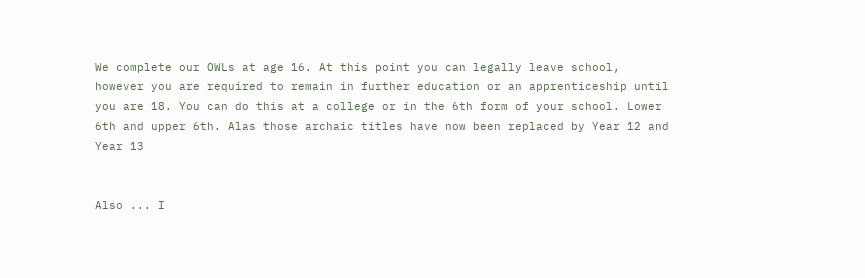We complete our OWLs at age 16. At this point you can legally leave school, however you are required to remain in further education or an apprenticeship until you are 18. You can do this at a college or in the 6th form of your school. Lower 6th and upper 6th. Alas those archaic titles have now been replaced by Year 12 and Year 13


Also ... I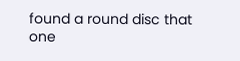found a round disc that one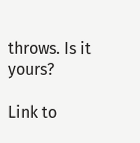throws. Is it yours?

Link to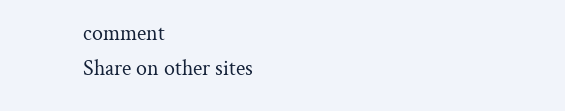comment
Share on other sites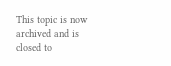This topic is now archived and is closed to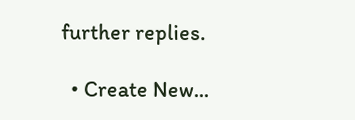further replies.

  • Create New...